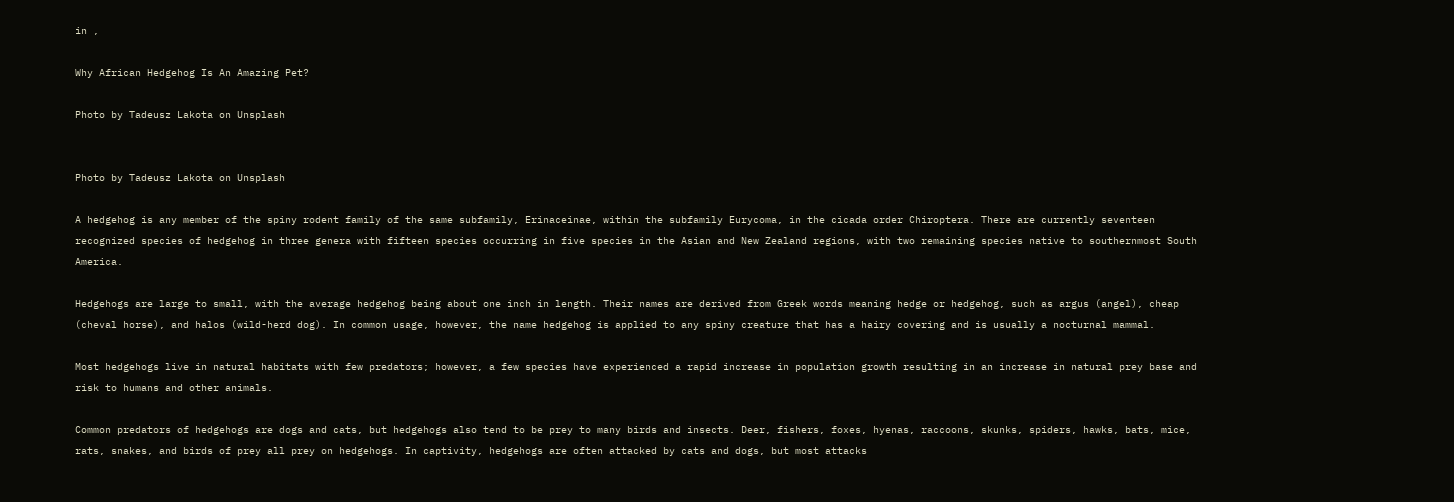in ,

Why African Hedgehog Is An Amazing Pet?

Photo by Tadeusz Lakota on Unsplash


Photo by Tadeusz Lakota on Unsplash

A hedgehog is any member of the spiny rodent family of the same subfamily, Erinaceinae, within the subfamily Eurycoma, in the cicada order Chiroptera. There are currently seventeen recognized species of hedgehog in three genera with fifteen species occurring in five species in the Asian and New Zealand regions, with two remaining species native to southernmost South America.

Hedgehogs are large to small, with the average hedgehog being about one inch in length. Their names are derived from Greek words meaning hedge or hedgehog, such as argus (angel), cheap (cheval horse), and halos (wild-herd dog). In common usage, however, the name hedgehog is applied to any spiny creature that has a hairy covering and is usually a nocturnal mammal.

Most hedgehogs live in natural habitats with few predators; however, a few species have experienced a rapid increase in population growth resulting in an increase in natural prey base and risk to humans and other animals.

Common predators of hedgehogs are dogs and cats, but hedgehogs also tend to be prey to many birds and insects. Deer, fishers, foxes, hyenas, raccoons, skunks, spiders, hawks, bats, mice, rats, snakes, and birds of prey all prey on hedgehogs. In captivity, hedgehogs are often attacked by cats and dogs, but most attacks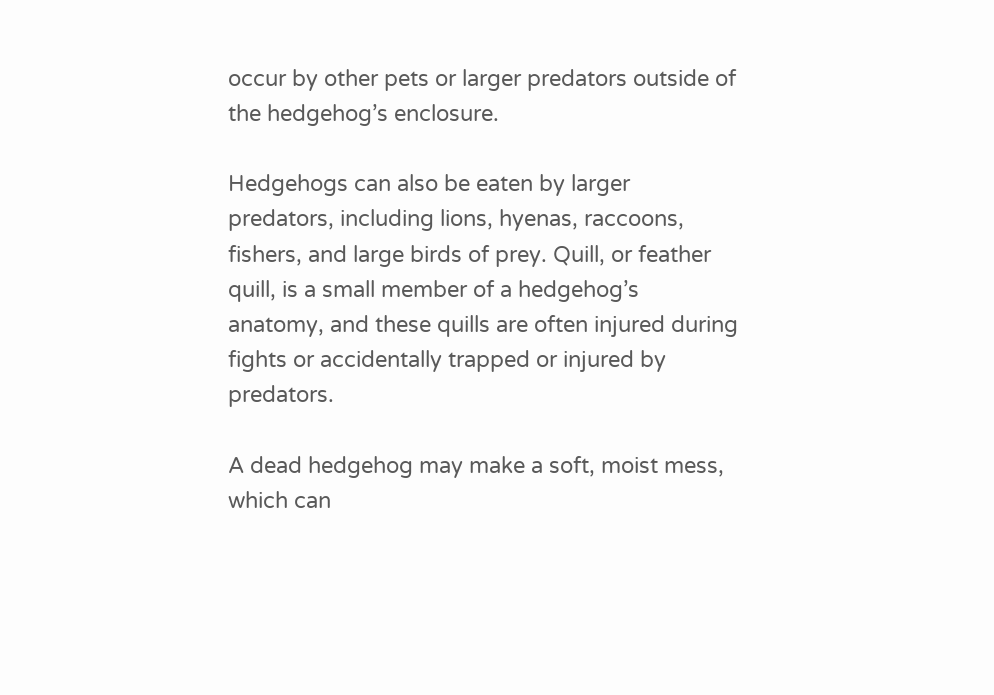occur by other pets or larger predators outside of the hedgehog’s enclosure.

Hedgehogs can also be eaten by larger predators, including lions, hyenas, raccoons, fishers, and large birds of prey. Quill, or feather quill, is a small member of a hedgehog’s anatomy, and these quills are often injured during fights or accidentally trapped or injured by predators.

A dead hedgehog may make a soft, moist mess, which can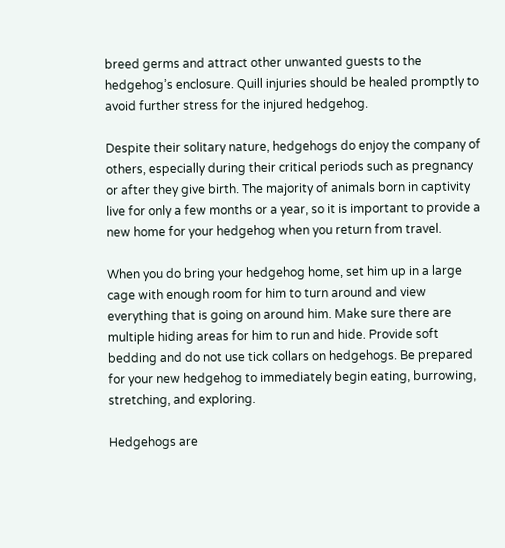breed germs and attract other unwanted guests to the hedgehog’s enclosure. Quill injuries should be healed promptly to avoid further stress for the injured hedgehog.

Despite their solitary nature, hedgehogs do enjoy the company of others, especially during their critical periods such as pregnancy or after they give birth. The majority of animals born in captivity live for only a few months or a year, so it is important to provide a new home for your hedgehog when you return from travel.

When you do bring your hedgehog home, set him up in a large cage with enough room for him to turn around and view everything that is going on around him. Make sure there are multiple hiding areas for him to run and hide. Provide soft bedding and do not use tick collars on hedgehogs. Be prepared for your new hedgehog to immediately begin eating, burrowing, stretching, and exploring.

Hedgehogs are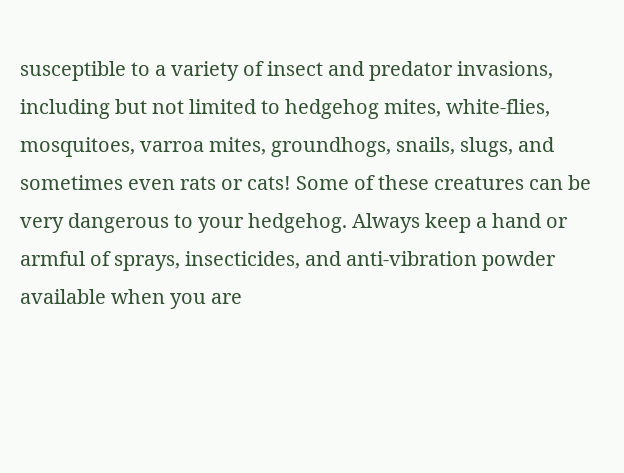susceptible to a variety of insect and predator invasions, including but not limited to hedgehog mites, white-flies, mosquitoes, varroa mites, groundhogs, snails, slugs, and sometimes even rats or cats! Some of these creatures can be very dangerous to your hedgehog. Always keep a hand or armful of sprays, insecticides, and anti-vibration powder available when you are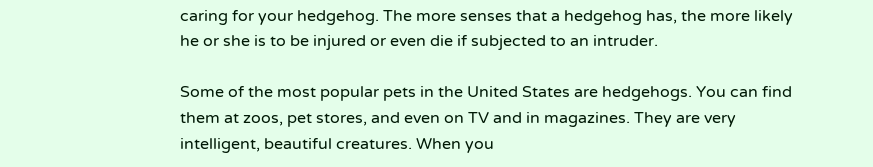caring for your hedgehog. The more senses that a hedgehog has, the more likely he or she is to be injured or even die if subjected to an intruder.

Some of the most popular pets in the United States are hedgehogs. You can find them at zoos, pet stores, and even on TV and in magazines. They are very intelligent, beautiful creatures. When you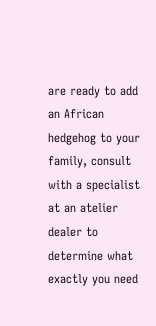are ready to add an African hedgehog to your family, consult with a specialist at an atelier dealer to determine what exactly you need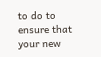to do to ensure that your new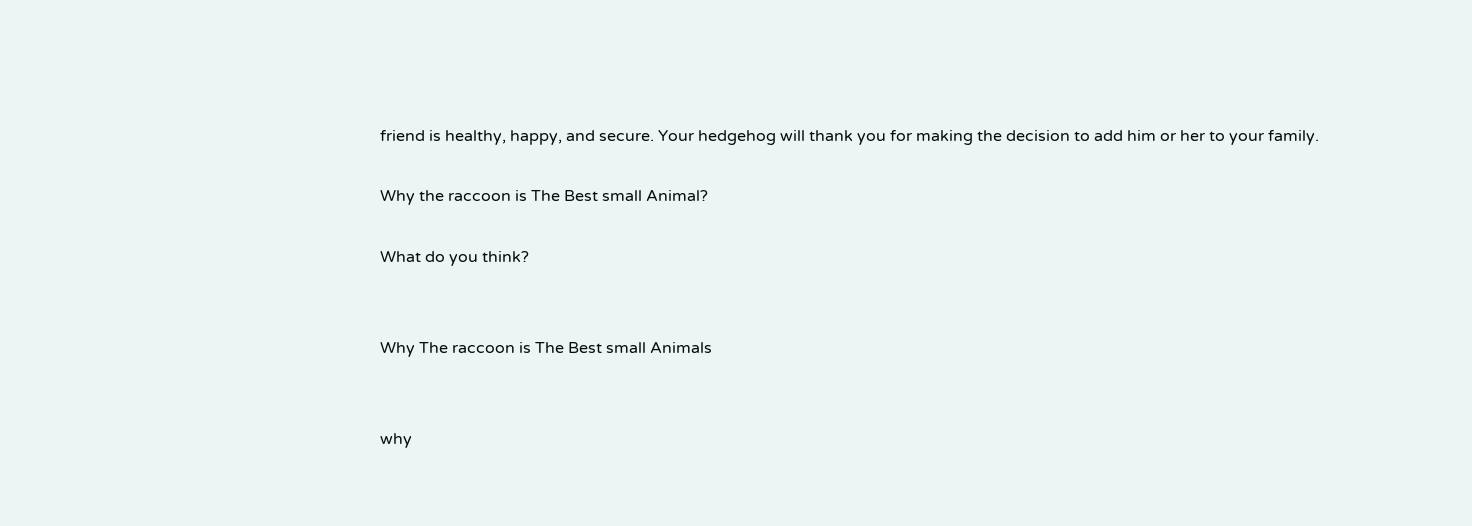friend is healthy, happy, and secure. Your hedgehog will thank you for making the decision to add him or her to your family.

Why the raccoon is The Best small Animal?

What do you think?


Why The raccoon is The Best small Animals


why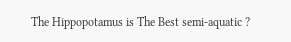The Hippopotamus is The Best semi-aquatic ?